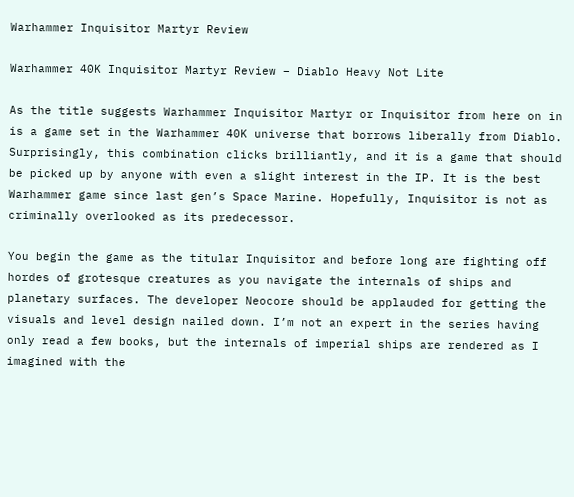Warhammer Inquisitor Martyr Review

Warhammer 40K Inquisitor Martyr Review – Diablo Heavy Not Lite

As the title suggests Warhammer Inquisitor Martyr or Inquisitor from here on in is a game set in the Warhammer 40K universe that borrows liberally from Diablo. Surprisingly, this combination clicks brilliantly, and it is a game that should be picked up by anyone with even a slight interest in the IP. It is the best Warhammer game since last gen’s Space Marine. Hopefully, Inquisitor is not as criminally overlooked as its predecessor.

You begin the game as the titular Inquisitor and before long are fighting off hordes of grotesque creatures as you navigate the internals of ships and planetary surfaces. The developer Neocore should be applauded for getting the visuals and level design nailed down. I’m not an expert in the series having only read a few books, but the internals of imperial ships are rendered as I imagined with the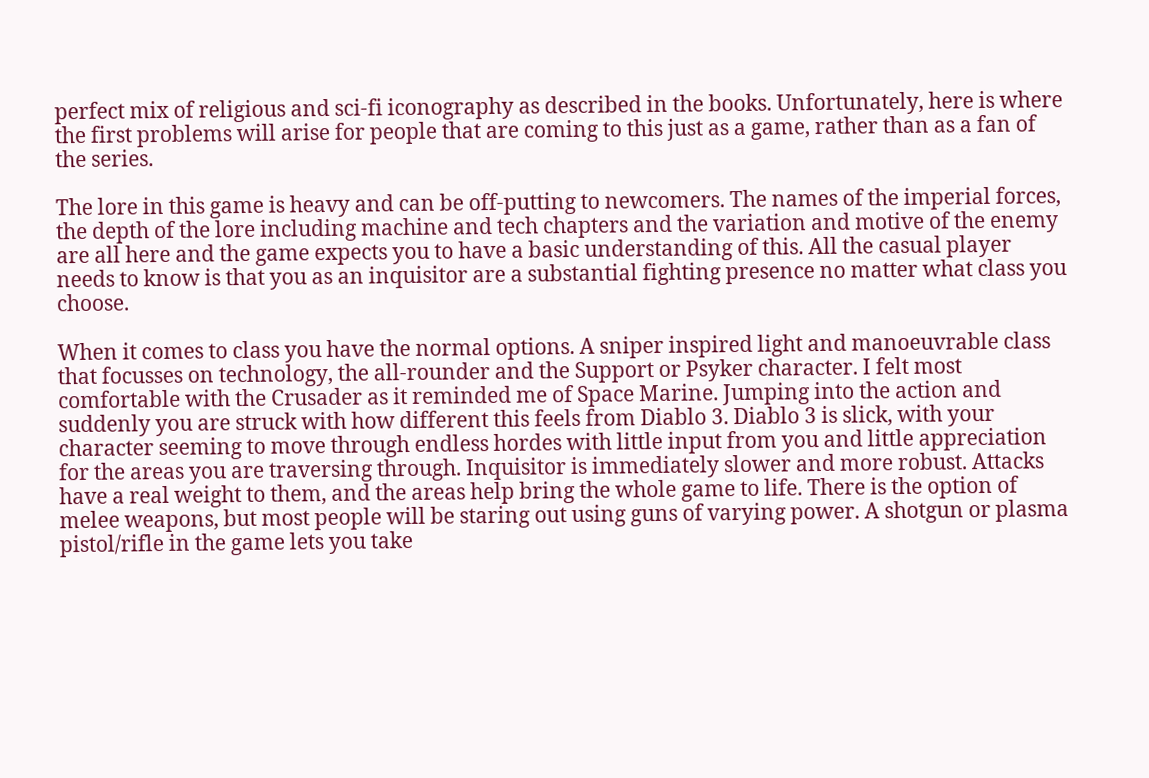perfect mix of religious and sci-fi iconography as described in the books. Unfortunately, here is where the first problems will arise for people that are coming to this just as a game, rather than as a fan of the series.

The lore in this game is heavy and can be off-putting to newcomers. The names of the imperial forces, the depth of the lore including machine and tech chapters and the variation and motive of the enemy are all here and the game expects you to have a basic understanding of this. All the casual player needs to know is that you as an inquisitor are a substantial fighting presence no matter what class you choose.

When it comes to class you have the normal options. A sniper inspired light and manoeuvrable class that focusses on technology, the all-rounder and the Support or Psyker character. I felt most comfortable with the Crusader as it reminded me of Space Marine. Jumping into the action and suddenly you are struck with how different this feels from Diablo 3. Diablo 3 is slick, with your character seeming to move through endless hordes with little input from you and little appreciation for the areas you are traversing through. Inquisitor is immediately slower and more robust. Attacks have a real weight to them, and the areas help bring the whole game to life. There is the option of melee weapons, but most people will be staring out using guns of varying power. A shotgun or plasma pistol/rifle in the game lets you take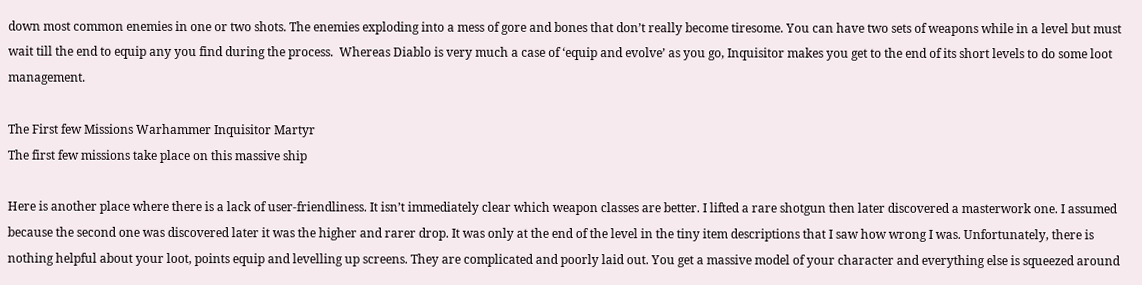down most common enemies in one or two shots. The enemies exploding into a mess of gore and bones that don’t really become tiresome. You can have two sets of weapons while in a level but must wait till the end to equip any you find during the process.  Whereas Diablo is very much a case of ‘equip and evolve’ as you go, Inquisitor makes you get to the end of its short levels to do some loot management.

The First few Missions Warhammer Inquisitor Martyr
The first few missions take place on this massive ship

Here is another place where there is a lack of user-friendliness. It isn’t immediately clear which weapon classes are better. I lifted a rare shotgun then later discovered a masterwork one. I assumed because the second one was discovered later it was the higher and rarer drop. It was only at the end of the level in the tiny item descriptions that I saw how wrong I was. Unfortunately, there is nothing helpful about your loot, points equip and levelling up screens. They are complicated and poorly laid out. You get a massive model of your character and everything else is squeezed around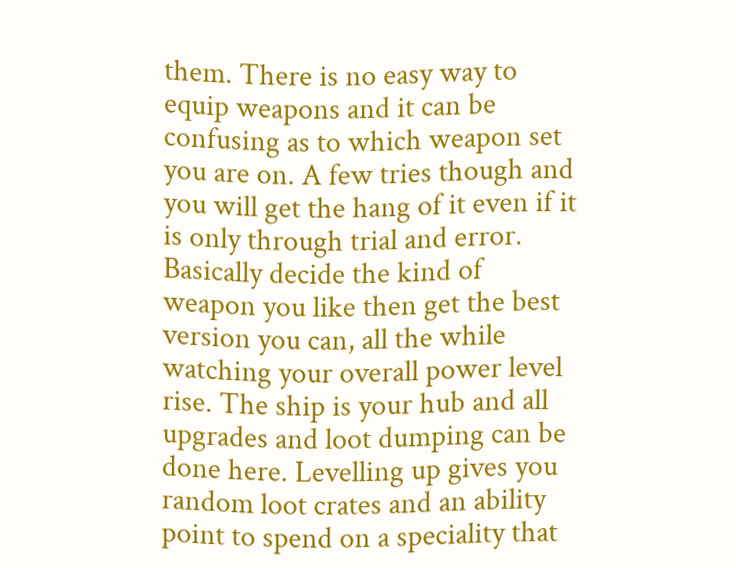them. There is no easy way to equip weapons and it can be confusing as to which weapon set you are on. A few tries though and you will get the hang of it even if it is only through trial and error. Basically decide the kind of weapon you like then get the best version you can, all the while watching your overall power level rise. The ship is your hub and all upgrades and loot dumping can be done here. Levelling up gives you random loot crates and an ability point to spend on a speciality that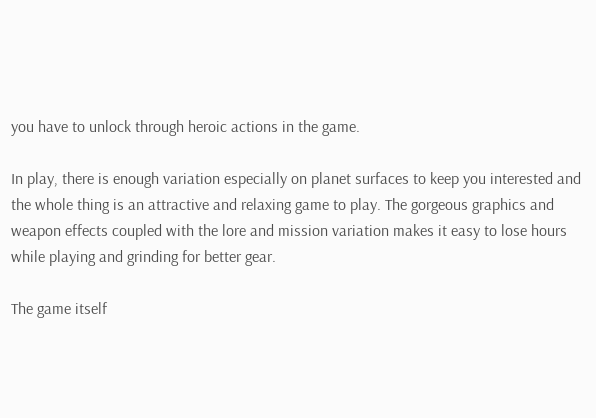you have to unlock through heroic actions in the game.

In play, there is enough variation especially on planet surfaces to keep you interested and the whole thing is an attractive and relaxing game to play. The gorgeous graphics and weapon effects coupled with the lore and mission variation makes it easy to lose hours while playing and grinding for better gear.

The game itself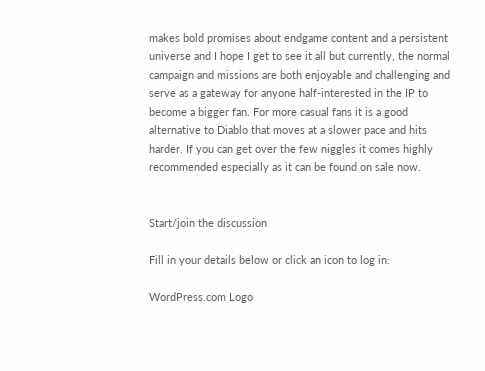makes bold promises about endgame content and a persistent universe and I hope I get to see it all but currently, the normal campaign and missions are both enjoyable and challenging and serve as a gateway for anyone half-interested in the IP to become a bigger fan. For more casual fans it is a good alternative to Diablo that moves at a slower pace and hits harder. If you can get over the few niggles it comes highly recommended especially as it can be found on sale now.


Start/join the discussion

Fill in your details below or click an icon to log in:

WordPress.com Logo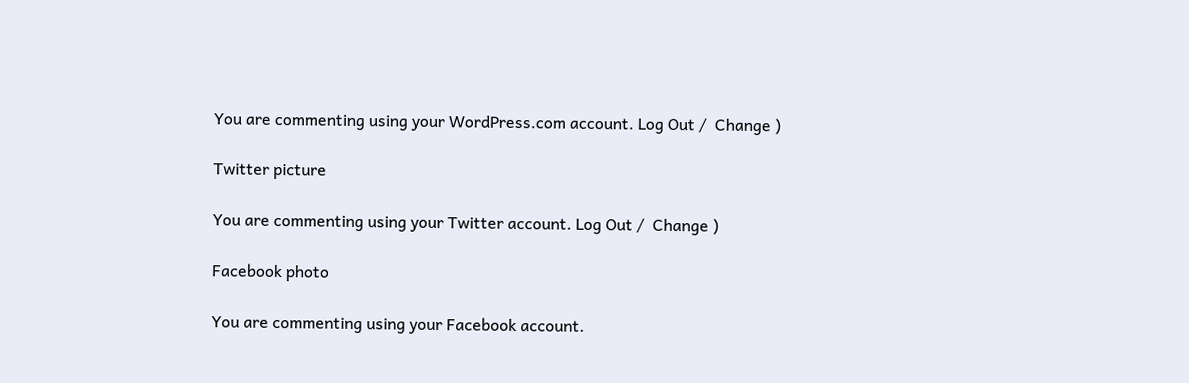You are commenting using your WordPress.com account. Log Out /  Change )

Twitter picture

You are commenting using your Twitter account. Log Out /  Change )

Facebook photo

You are commenting using your Facebook account.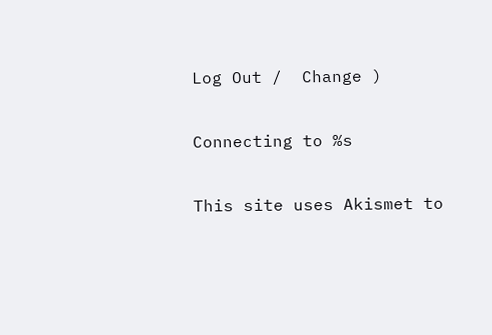Log Out /  Change )

Connecting to %s

This site uses Akismet to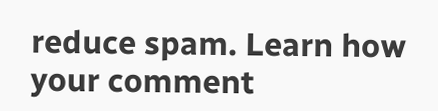reduce spam. Learn how your comment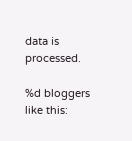data is processed.

%d bloggers like this: